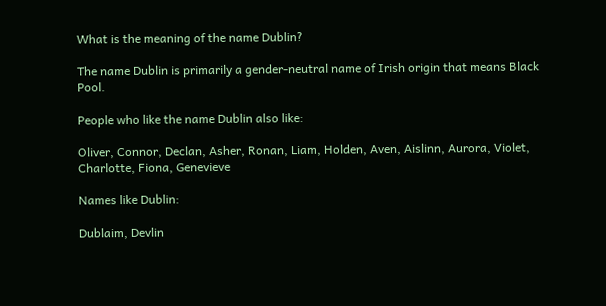What is the meaning of the name Dublin?

The name Dublin is primarily a gender-neutral name of Irish origin that means Black Pool.

People who like the name Dublin also like:

Oliver, Connor, Declan, Asher, Ronan, Liam, Holden, Aven, Aislinn, Aurora, Violet, Charlotte, Fiona, Genevieve

Names like Dublin:

Dublaim, Devlin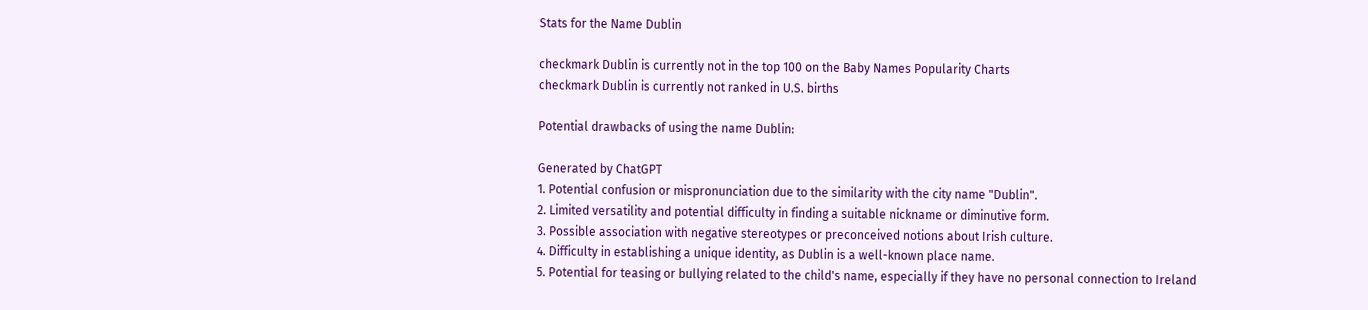Stats for the Name Dublin

checkmark Dublin is currently not in the top 100 on the Baby Names Popularity Charts
checkmark Dublin is currently not ranked in U.S. births

Potential drawbacks of using the name Dublin:

Generated by ChatGPT
1. Potential confusion or mispronunciation due to the similarity with the city name "Dublin".
2. Limited versatility and potential difficulty in finding a suitable nickname or diminutive form.
3. Possible association with negative stereotypes or preconceived notions about Irish culture.
4. Difficulty in establishing a unique identity, as Dublin is a well-known place name.
5. Potential for teasing or bullying related to the child's name, especially if they have no personal connection to Ireland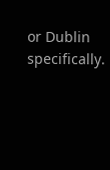or Dublin specifically.